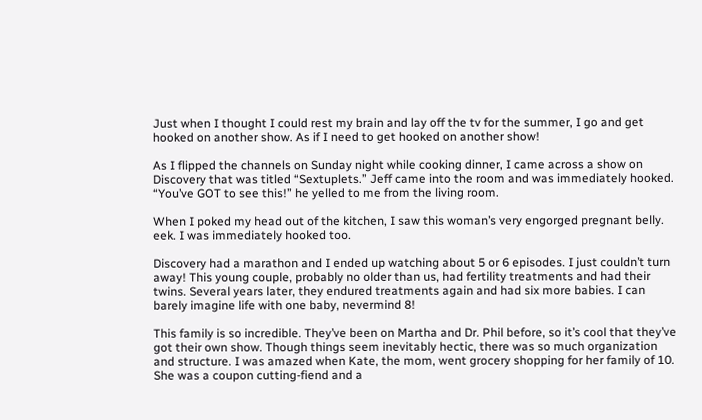Just when I thought I could rest my brain and lay off the tv for the summer, I go and get hooked on another show. As if I need to get hooked on another show!

As I flipped the channels on Sunday night while cooking dinner, I came across a show on Discovery that was titled “Sextuplets.” Jeff came into the room and was immediately hooked.
“You’ve GOT to see this!” he yelled to me from the living room.

When I poked my head out of the kitchen, I saw this woman’s very engorged pregnant belly. eek. I was immediately hooked too.

Discovery had a marathon and I ended up watching about 5 or 6 episodes. I just couldn’t turn away! This young couple, probably no older than us, had fertility treatments and had their twins. Several years later, they endured treatments again and had six more babies. I can barely imagine life with one baby, nevermind 8!

This family is so incredible. They’ve been on Martha and Dr. Phil before, so it’s cool that they’ve got their own show. Though things seem inevitably hectic, there was so much organization and structure. I was amazed when Kate, the mom, went grocery shopping for her family of 10. She was a coupon cutting-fiend and a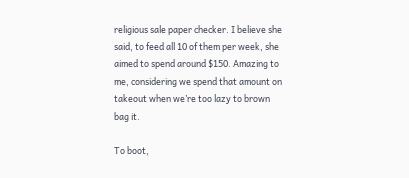religious sale paper checker. I believe she said, to feed all 10 of them per week, she aimed to spend around $150. Amazing to me, considering we spend that amount on takeout when we’re too lazy to brown bag it.

To boot,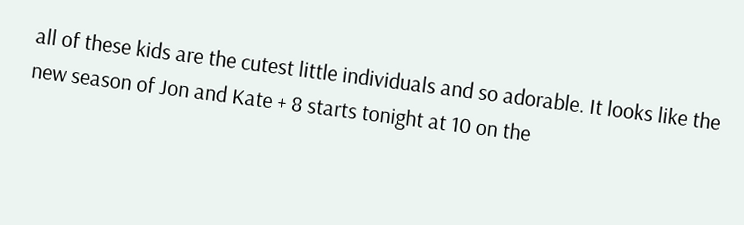all of these kids are the cutest little individuals and so adorable. It looks like the new season of Jon and Kate + 8 starts tonight at 10 on the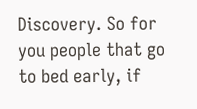Discovery. So for you people that go to bed early, if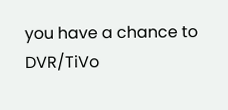you have a chance to DVR/TiVo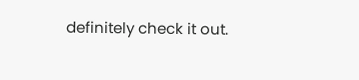definitely check it out.